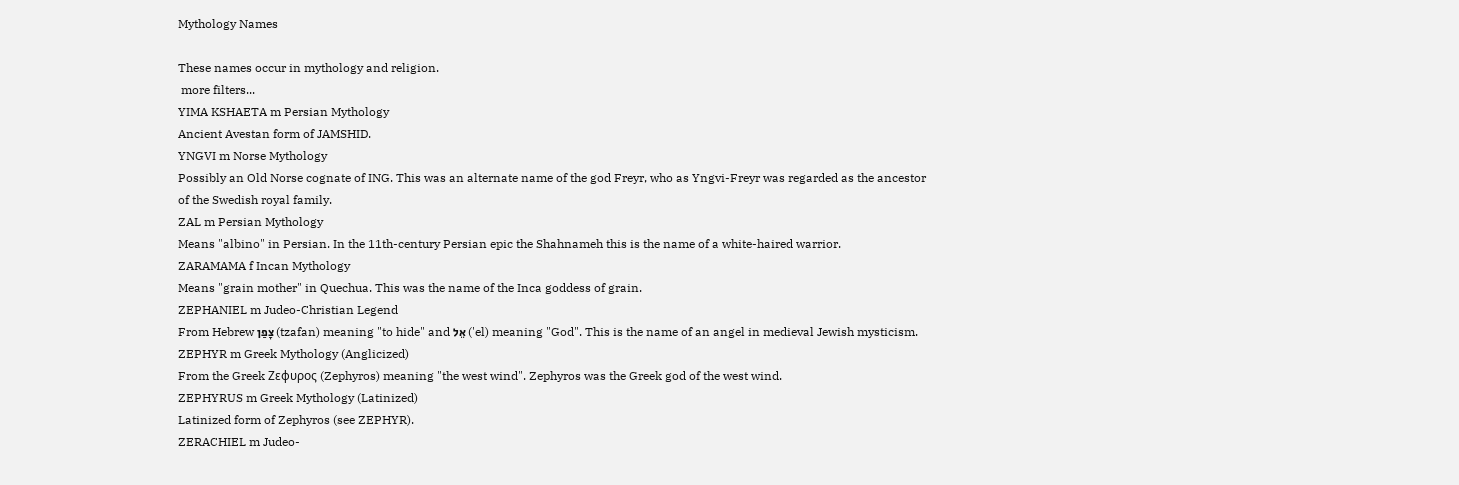Mythology Names

These names occur in mythology and religion.
 more filters...
YIMA KSHAETA m Persian Mythology
Ancient Avestan form of JAMSHID.
YNGVI m Norse Mythology
Possibly an Old Norse cognate of ING. This was an alternate name of the god Freyr, who as Yngvi-Freyr was regarded as the ancestor of the Swedish royal family.
ZAL m Persian Mythology
Means "albino" in Persian. In the 11th-century Persian epic the Shahnameh this is the name of a white-haired warrior.
ZARAMAMA f Incan Mythology
Means "grain mother" in Quechua. This was the name of the Inca goddess of grain.
ZEPHANIEL m Judeo-Christian Legend
From Hebrew צָפַן (tzafan) meaning "to hide" and אֵל ('el) meaning "God". This is the name of an angel in medieval Jewish mysticism.
ZEPHYR m Greek Mythology (Anglicized)
From the Greek Ζεφυρος (Zephyros) meaning "the west wind". Zephyros was the Greek god of the west wind.
ZEPHYRUS m Greek Mythology (Latinized)
Latinized form of Zephyros (see ZEPHYR).
ZERACHIEL m Judeo-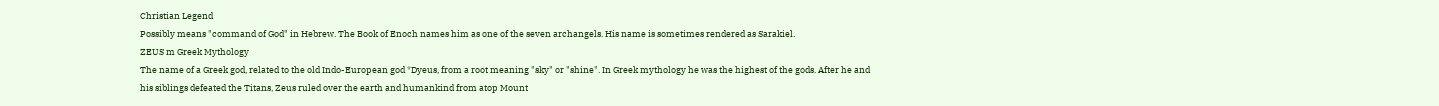Christian Legend
Possibly means "command of God" in Hebrew. The Book of Enoch names him as one of the seven archangels. His name is sometimes rendered as Sarakiel.
ZEUS m Greek Mythology
The name of a Greek god, related to the old Indo-European god *Dyeus, from a root meaning "sky" or "shine". In Greek mythology he was the highest of the gods. After he and his siblings defeated the Titans, Zeus ruled over the earth and humankind from atop Mount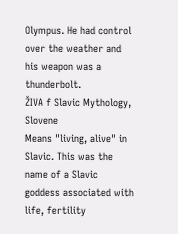Olympus. He had control over the weather and his weapon was a thunderbolt.
ŽIVA f Slavic Mythology, Slovene
Means "living, alive" in Slavic. This was the name of a Slavic goddess associated with life, fertility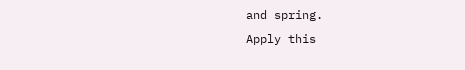and spring.
Apply this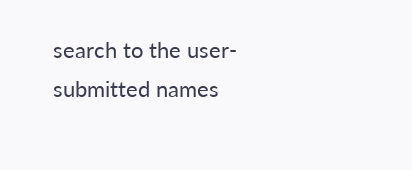search to the user-submitted names